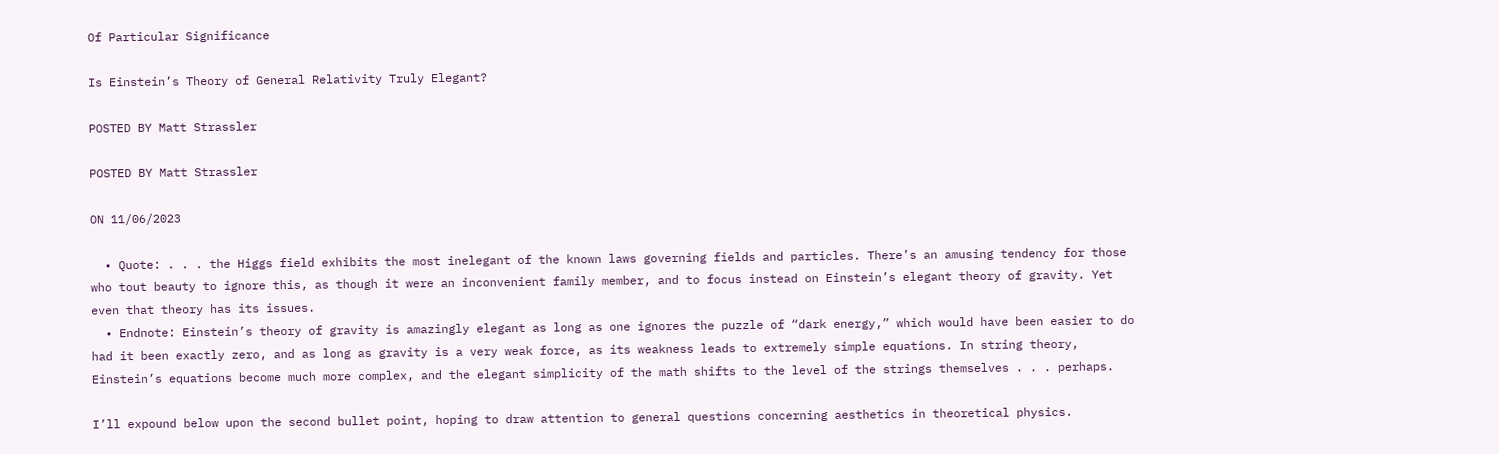Of Particular Significance

Is Einstein’s Theory of General Relativity Truly Elegant?

POSTED BY Matt Strassler

POSTED BY Matt Strassler

ON 11/06/2023

  • Quote: . . . the Higgs field exhibits the most inelegant of the known laws governing fields and particles. There’s an amusing tendency for those who tout beauty to ignore this, as though it were an inconvenient family member, and to focus instead on Einstein’s elegant theory of gravity. Yet even that theory has its issues.
  • Endnote: Einstein’s theory of gravity is amazingly elegant as long as one ignores the puzzle of “dark energy,” which would have been easier to do had it been exactly zero, and as long as gravity is a very weak force, as its weakness leads to extremely simple equations. In string theory, Einstein’s equations become much more complex, and the elegant simplicity of the math shifts to the level of the strings themselves . . . perhaps.

I’ll expound below upon the second bullet point, hoping to draw attention to general questions concerning aesthetics in theoretical physics.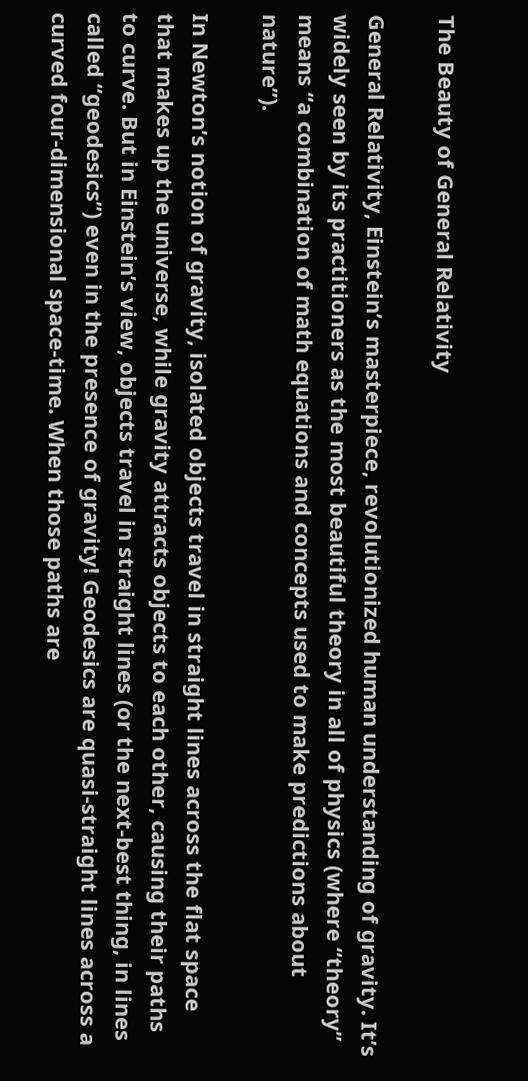The Beauty of General Relativity

General Relativity, Einstein’s masterpiece, revolutionized human understanding of gravity. It’s widely seen by its practitioners as the most beautiful theory in all of physics (where “theory” means “a combination of math equations and concepts used to make predictions about nature”).

In Newton’s notion of gravity, isolated objects travel in straight lines across the flat space that makes up the universe, while gravity attracts objects to each other, causing their paths to curve. But in Einstein’s view, objects travel in straight lines (or the next-best thing, in lines called “geodesics”) even in the presence of gravity! Geodesics are quasi-straight lines across a curved four-dimensional space-time. When those paths are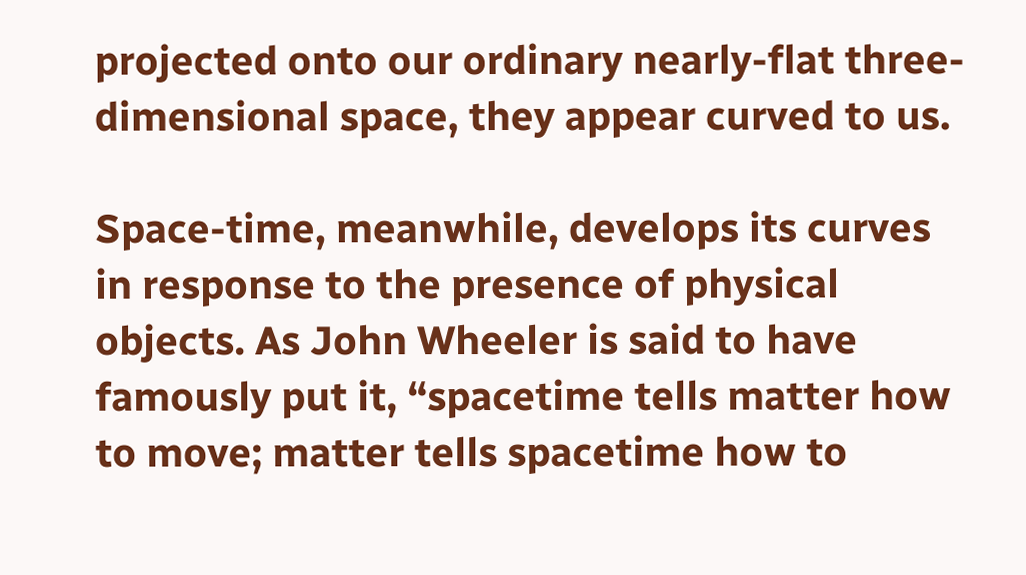projected onto our ordinary nearly-flat three-dimensional space, they appear curved to us.

Space-time, meanwhile, develops its curves in response to the presence of physical objects. As John Wheeler is said to have famously put it, “spacetime tells matter how to move; matter tells spacetime how to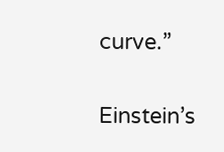curve.”

Einstein’s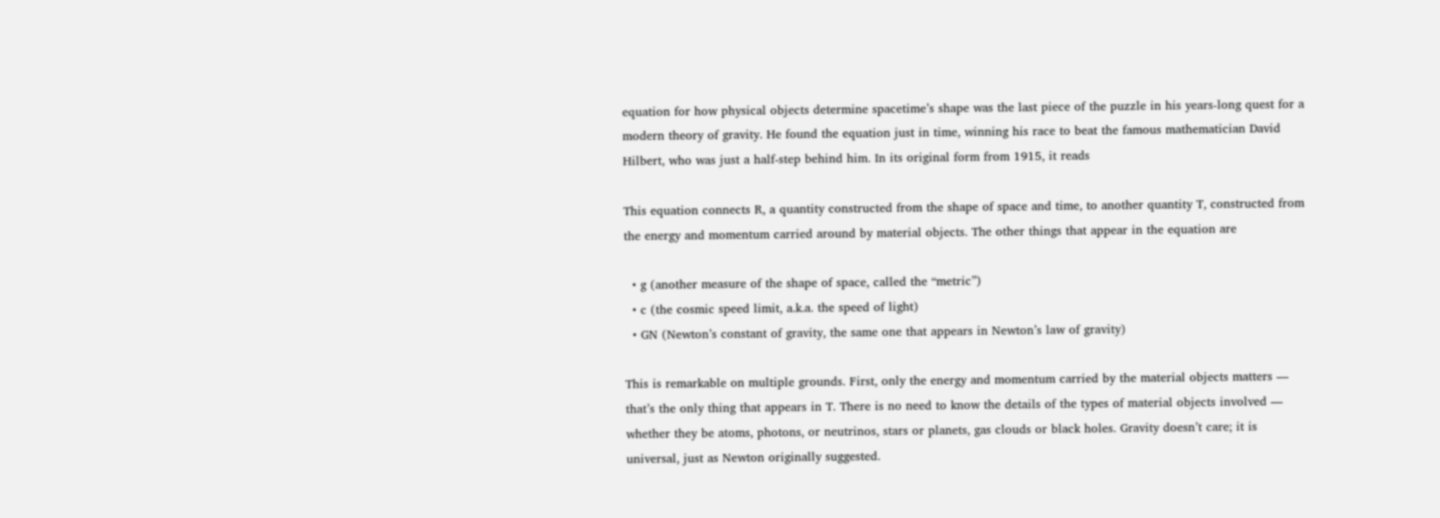equation for how physical objects determine spacetime’s shape was the last piece of the puzzle in his years-long quest for a modern theory of gravity. He found the equation just in time, winning his race to beat the famous mathematician David Hilbert, who was just a half-step behind him. In its original form from 1915, it reads

This equation connects R, a quantity constructed from the shape of space and time, to another quantity T, constructed from the energy and momentum carried around by material objects. The other things that appear in the equation are

  • g (another measure of the shape of space, called the “metric”)
  • c (the cosmic speed limit, a.k.a. the speed of light)
  • GN (Newton’s constant of gravity, the same one that appears in Newton’s law of gravity)

This is remarkable on multiple grounds. First, only the energy and momentum carried by the material objects matters — that’s the only thing that appears in T. There is no need to know the details of the types of material objects involved — whether they be atoms, photons, or neutrinos, stars or planets, gas clouds or black holes. Gravity doesn’t care; it is universal, just as Newton originally suggested.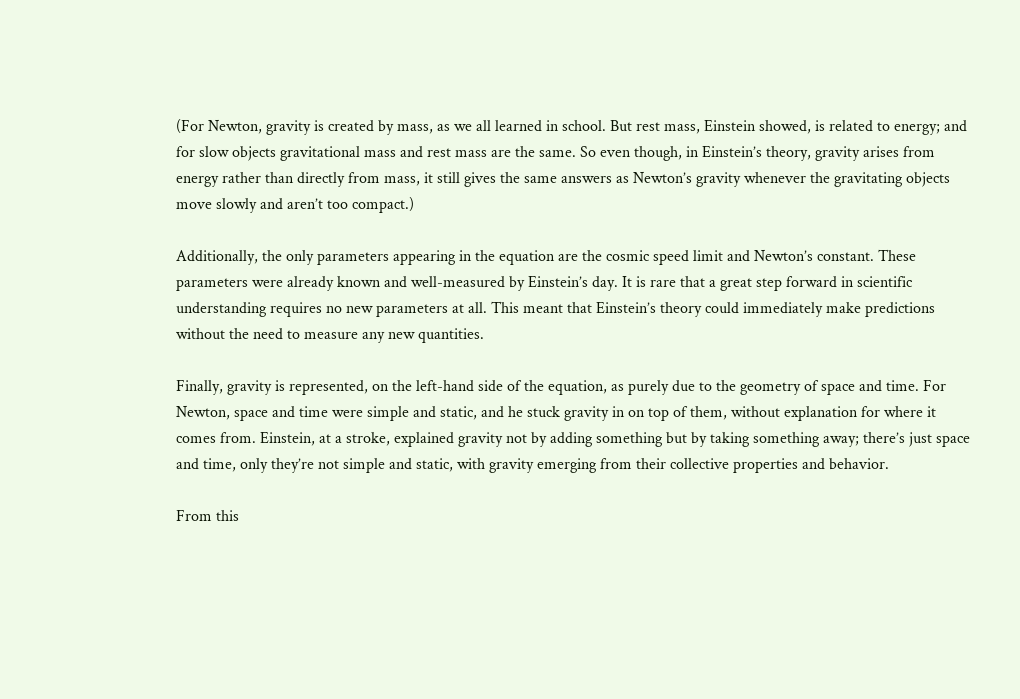(For Newton, gravity is created by mass, as we all learned in school. But rest mass, Einstein showed, is related to energy; and for slow objects gravitational mass and rest mass are the same. So even though, in Einstein’s theory, gravity arises from energy rather than directly from mass, it still gives the same answers as Newton’s gravity whenever the gravitating objects move slowly and aren’t too compact.)

Additionally, the only parameters appearing in the equation are the cosmic speed limit and Newton’s constant. These parameters were already known and well-measured by Einstein’s day. It is rare that a great step forward in scientific understanding requires no new parameters at all. This meant that Einstein’s theory could immediately make predictions without the need to measure any new quantities.

Finally, gravity is represented, on the left-hand side of the equation, as purely due to the geometry of space and time. For Newton, space and time were simple and static, and he stuck gravity in on top of them, without explanation for where it comes from. Einstein, at a stroke, explained gravity not by adding something but by taking something away; there’s just space and time, only they’re not simple and static, with gravity emerging from their collective properties and behavior.

From this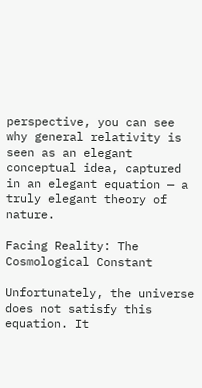perspective, you can see why general relativity is seen as an elegant conceptual idea, captured in an elegant equation — a truly elegant theory of nature.

Facing Reality: The Cosmological Constant

Unfortunately, the universe does not satisfy this equation. It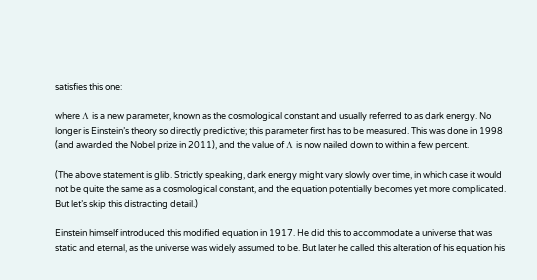satisfies this one:

where Λ is a new parameter, known as the cosmological constant and usually referred to as dark energy. No longer is Einstein’s theory so directly predictive; this parameter first has to be measured. This was done in 1998 (and awarded the Nobel prize in 2011), and the value of Λ is now nailed down to within a few percent.

(The above statement is glib. Strictly speaking, dark energy might vary slowly over time, in which case it would not be quite the same as a cosmological constant, and the equation potentially becomes yet more complicated. But let’s skip this distracting detail.)

Einstein himself introduced this modified equation in 1917. He did this to accommodate a universe that was static and eternal, as the universe was widely assumed to be. But later he called this alteration of his equation his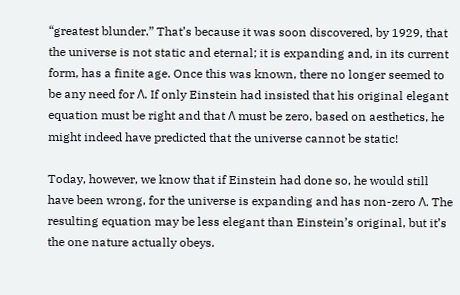“greatest blunder.” That’s because it was soon discovered, by 1929, that the universe is not static and eternal; it is expanding and, in its current form, has a finite age. Once this was known, there no longer seemed to be any need for Λ. If only Einstein had insisted that his original elegant equation must be right and that Λ must be zero, based on aesthetics, he might indeed have predicted that the universe cannot be static!

Today, however, we know that if Einstein had done so, he would still have been wrong, for the universe is expanding and has non-zero Λ. The resulting equation may be less elegant than Einstein’s original, but it’s the one nature actually obeys.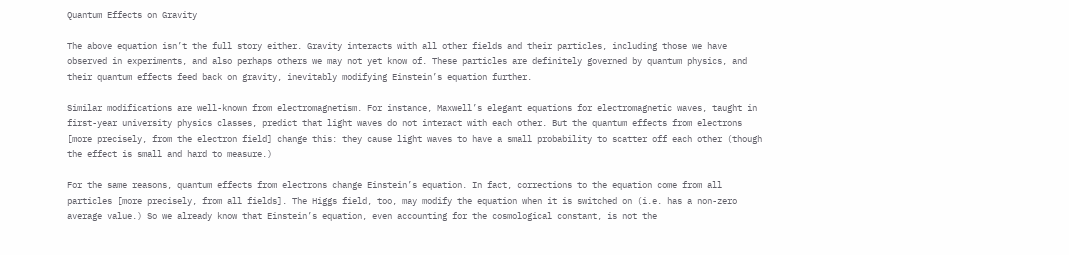Quantum Effects on Gravity

The above equation isn’t the full story either. Gravity interacts with all other fields and their particles, including those we have observed in experiments, and also perhaps others we may not yet know of. These particles are definitely governed by quantum physics, and their quantum effects feed back on gravity, inevitably modifying Einstein’s equation further.

Similar modifications are well-known from electromagnetism. For instance, Maxwell’s elegant equations for electromagnetic waves, taught in first-year university physics classes, predict that light waves do not interact with each other. But the quantum effects from electrons [more precisely, from the electron field] change this: they cause light waves to have a small probability to scatter off each other (though the effect is small and hard to measure.)

For the same reasons, quantum effects from electrons change Einstein’s equation. In fact, corrections to the equation come from all particles [more precisely, from all fields]. The Higgs field, too, may modify the equation when it is switched on (i.e. has a non-zero average value.) So we already know that Einstein’s equation, even accounting for the cosmological constant, is not the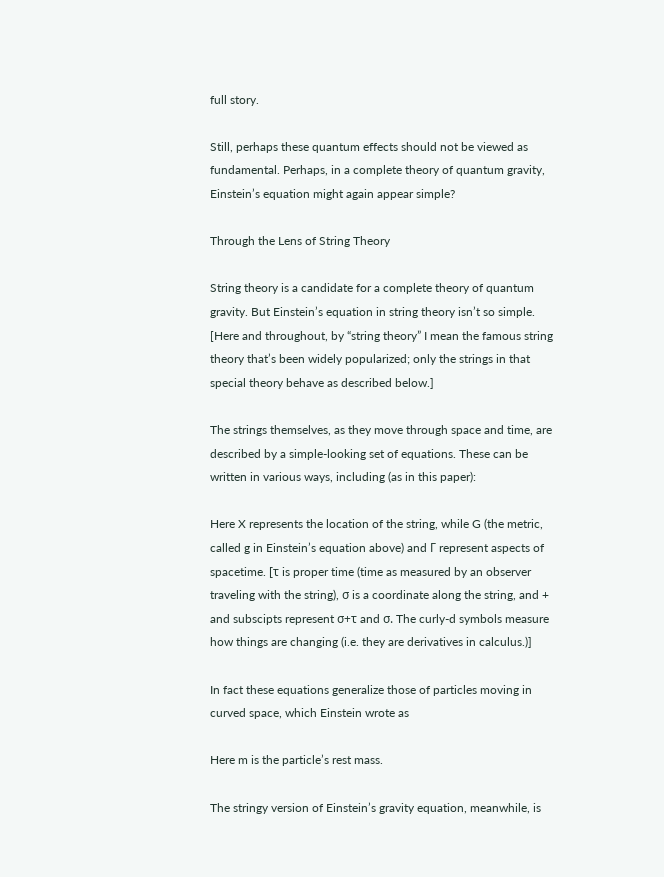full story.

Still, perhaps these quantum effects should not be viewed as fundamental. Perhaps, in a complete theory of quantum gravity, Einstein’s equation might again appear simple?

Through the Lens of String Theory

String theory is a candidate for a complete theory of quantum gravity. But Einstein’s equation in string theory isn’t so simple. [Here and throughout, by “string theory” I mean the famous string theory that’s been widely popularized; only the strings in that special theory behave as described below.]

The strings themselves, as they move through space and time, are described by a simple-looking set of equations. These can be written in various ways, including (as in this paper):

Here X represents the location of the string, while G (the metric, called g in Einstein’s equation above) and Γ represent aspects of spacetime. [τ is proper time (time as measured by an observer traveling with the string), σ is a coordinate along the string, and + and subscipts represent σ+τ and σ. The curly-d symbols measure how things are changing (i.e. they are derivatives in calculus.)]

In fact these equations generalize those of particles moving in curved space, which Einstein wrote as

Here m is the particle’s rest mass.

The stringy version of Einstein’s gravity equation, meanwhile, is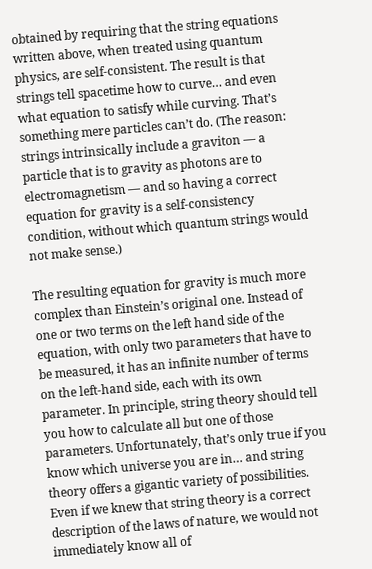obtained by requiring that the string equations written above, when treated using quantum physics, are self-consistent. The result is that strings tell spacetime how to curve… and even what equation to satisfy while curving. That’s something mere particles can’t do. (The reason: strings intrinsically include a graviton — a particle that is to gravity as photons are to electromagnetism — and so having a correct equation for gravity is a self-consistency condition, without which quantum strings would not make sense.)

The resulting equation for gravity is much more complex than Einstein’s original one. Instead of one or two terms on the left hand side of the equation, with only two parameters that have to be measured, it has an infinite number of terms on the left-hand side, each with its own parameter. In principle, string theory should tell you how to calculate all but one of those parameters. Unfortunately, that’s only true if you know which universe you are in… and string theory offers a gigantic variety of possibilities. Even if we knew that string theory is a correct description of the laws of nature, we would not immediately know all of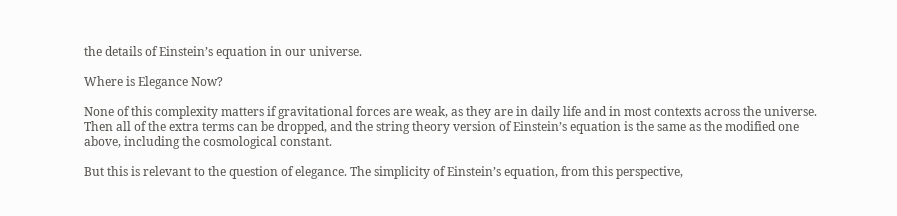the details of Einstein’s equation in our universe.

Where is Elegance Now?

None of this complexity matters if gravitational forces are weak, as they are in daily life and in most contexts across the universe. Then all of the extra terms can be dropped, and the string theory version of Einstein’s equation is the same as the modified one above, including the cosmological constant.

But this is relevant to the question of elegance. The simplicity of Einstein’s equation, from this perspective,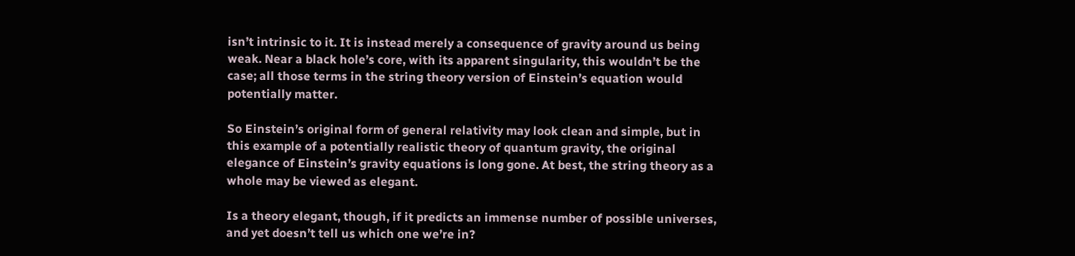isn’t intrinsic to it. It is instead merely a consequence of gravity around us being weak. Near a black hole’s core, with its apparent singularity, this wouldn’t be the case; all those terms in the string theory version of Einstein’s equation would potentially matter.

So Einstein’s original form of general relativity may look clean and simple, but in this example of a potentially realistic theory of quantum gravity, the original elegance of Einstein’s gravity equations is long gone. At best, the string theory as a whole may be viewed as elegant.

Is a theory elegant, though, if it predicts an immense number of possible universes, and yet doesn’t tell us which one we’re in?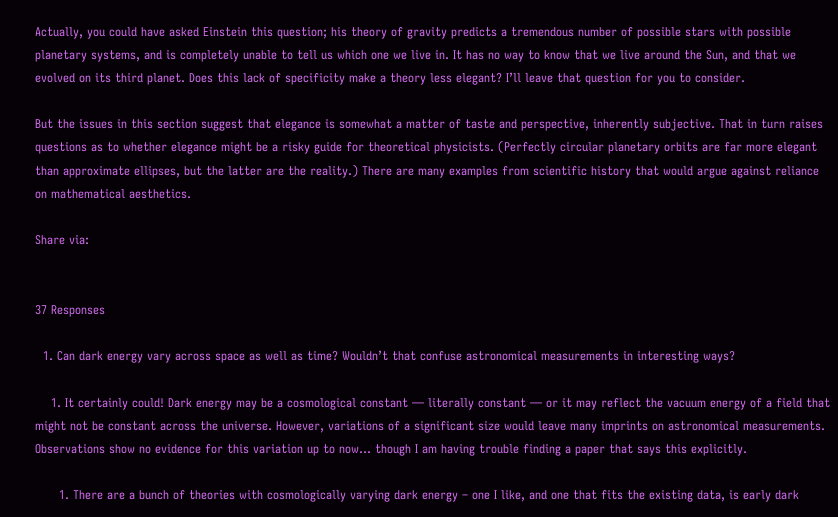Actually, you could have asked Einstein this question; his theory of gravity predicts a tremendous number of possible stars with possible planetary systems, and is completely unable to tell us which one we live in. It has no way to know that we live around the Sun, and that we evolved on its third planet. Does this lack of specificity make a theory less elegant? I’ll leave that question for you to consider.

But the issues in this section suggest that elegance is somewhat a matter of taste and perspective, inherently subjective. That in turn raises questions as to whether elegance might be a risky guide for theoretical physicists. (Perfectly circular planetary orbits are far more elegant than approximate ellipses, but the latter are the reality.) There are many examples from scientific history that would argue against reliance on mathematical aesthetics.

Share via:


37 Responses

  1. Can dark energy vary across space as well as time? Wouldn’t that confuse astronomical measurements in interesting ways?

    1. It certainly could! Dark energy may be a cosmological constant — literally constant — or it may reflect the vacuum energy of a field that might not be constant across the universe. However, variations of a significant size would leave many imprints on astronomical measurements. Observations show no evidence for this variation up to now… though I am having trouble finding a paper that says this explicitly.

      1. There are a bunch of theories with cosmologically varying dark energy – one I like, and one that fits the existing data, is early dark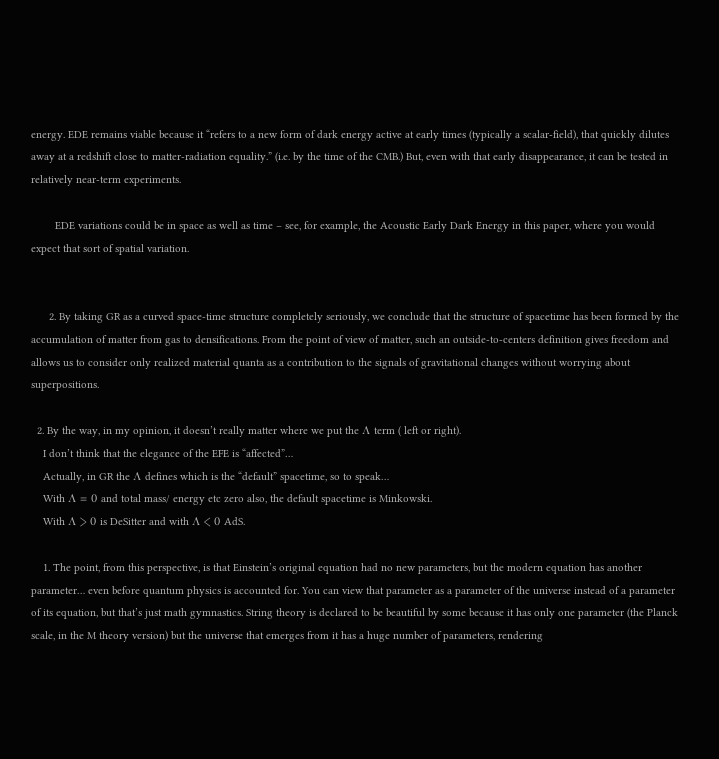energy. EDE remains viable because it “refers to a new form of dark energy active at early times (typically a scalar-field), that quickly dilutes away at a redshift close to matter-radiation equality.” (i.e. by the time of the CMB.) But, even with that early disappearance, it can be tested in relatively near-term experiments.

        EDE variations could be in space as well as time – see, for example, the Acoustic Early Dark Energy in this paper, where you would expect that sort of spatial variation.


      2. By taking GR as a curved space-time structure completely seriously, we conclude that the structure of spacetime has been formed by the accumulation of matter from gas to densifications. From the point of view of matter, such an outside-to-centers definition gives freedom and allows us to consider only realized material quanta as a contribution to the signals of gravitational changes without worrying about superpositions.

  2. By the way, in my opinion, it doesn’t really matter where we put the Λ term ( left or right).
    I don’t think that the elegance of the EFE is “affected”…
    Actually, in GR the Λ defines which is the “default” spacetime, so to speak…
    With Λ = 0 and total mass/ energy etc zero also, the default spacetime is Minkowski.
    With Λ > 0 is DeSitter and with Λ < 0 AdS.

    1. The point, from this perspective, is that Einstein’s original equation had no new parameters, but the modern equation has another parameter… even before quantum physics is accounted for. You can view that parameter as a parameter of the universe instead of a parameter of its equation, but that’s just math gymnastics. String theory is declared to be beautiful by some because it has only one parameter (the Planck scale, in the M theory version) but the universe that emerges from it has a huge number of parameters, rendering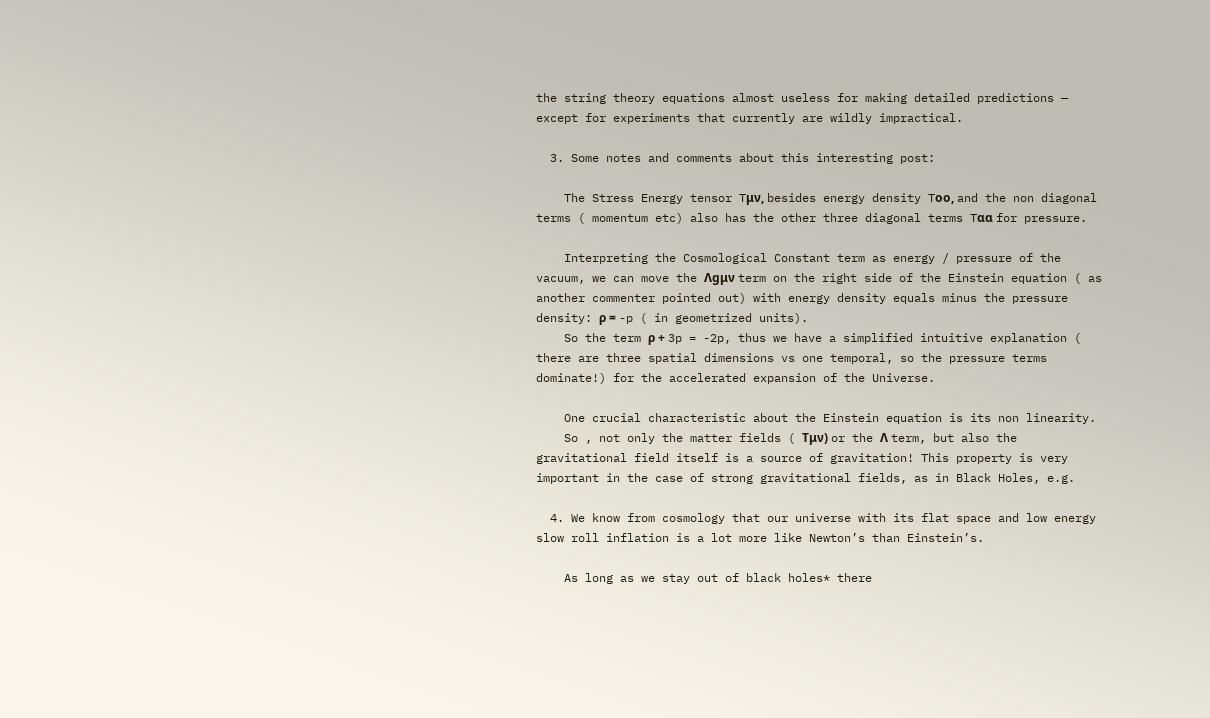the string theory equations almost useless for making detailed predictions — except for experiments that currently are wildly impractical.

  3. Some notes and comments about this interesting post:

    The Stress Energy tensor Tμν, besides energy density Tοο, and the non diagonal terms ( momentum etc) also has the other three diagonal terms Tαα for pressure.

    Interpreting the Cosmological Constant term as energy / pressure of the vacuum, we can move the Λgμν term on the right side of the Einstein equation ( as another commenter pointed out) with energy density equals minus the pressure density: ρ = -p ( in geometrized units).
    So the term ρ + 3p = -2p, thus we have a simplified intuitive explanation ( there are three spatial dimensions vs one temporal, so the pressure terms dominate!) for the accelerated expansion of the Universe.

    One crucial characteristic about the Einstein equation is its non linearity.
    So , not only the matter fields ( Tμν) or the Λ term, but also the gravitational field itself is a source of gravitation! This property is very important in the case of strong gravitational fields, as in Black Holes, e.g.

  4. We know from cosmology that our universe with its flat space and low energy slow roll inflation is a lot more like Newton’s than Einstein’s.

    As long as we stay out of black holes* there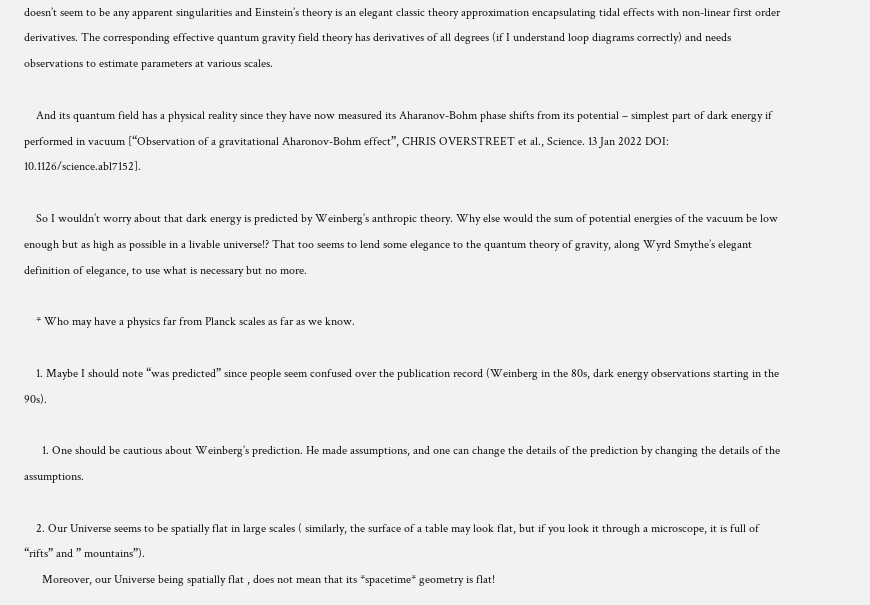doesn’t seem to be any apparent singularities and Einstein’s theory is an elegant classic theory approximation encapsulating tidal effects with non-linear first order derivatives. The corresponding effective quantum gravity field theory has derivatives of all degrees (if I understand loop diagrams correctly) and needs observations to estimate parameters at various scales.

    And its quantum field has a physical reality since they have now measured its Aharanov-Bohm phase shifts from its potential – simplest part of dark energy if performed in vacuum [“Observation of a gravitational Aharonov-Bohm effect”, CHRIS OVERSTREET et al., Science. 13 Jan 2022 DOI: 10.1126/science.abl7152].

    So I wouldn’t worry about that dark energy is predicted by Weinberg’s anthropic theory. Why else would the sum of potential energies of the vacuum be low enough but as high as possible in a livable universe!? That too seems to lend some elegance to the quantum theory of gravity, along Wyrd Smythe’s elegant definition of elegance, to use what is necessary but no more.

    * Who may have a physics far from Planck scales as far as we know.

    1. Maybe I should note “was predicted” since people seem confused over the publication record (Weinberg in the 80s, dark energy observations starting in the 90s).

      1. One should be cautious about Weinberg’s prediction. He made assumptions, and one can change the details of the prediction by changing the details of the assumptions.

    2. Our Universe seems to be spatially flat in large scales ( similarly, the surface of a table may look flat, but if you look it through a microscope, it is full of “rifts” and ” mountains”).
      Moreover, our Universe being spatially flat , does not mean that its *spacetime* geometry is flat!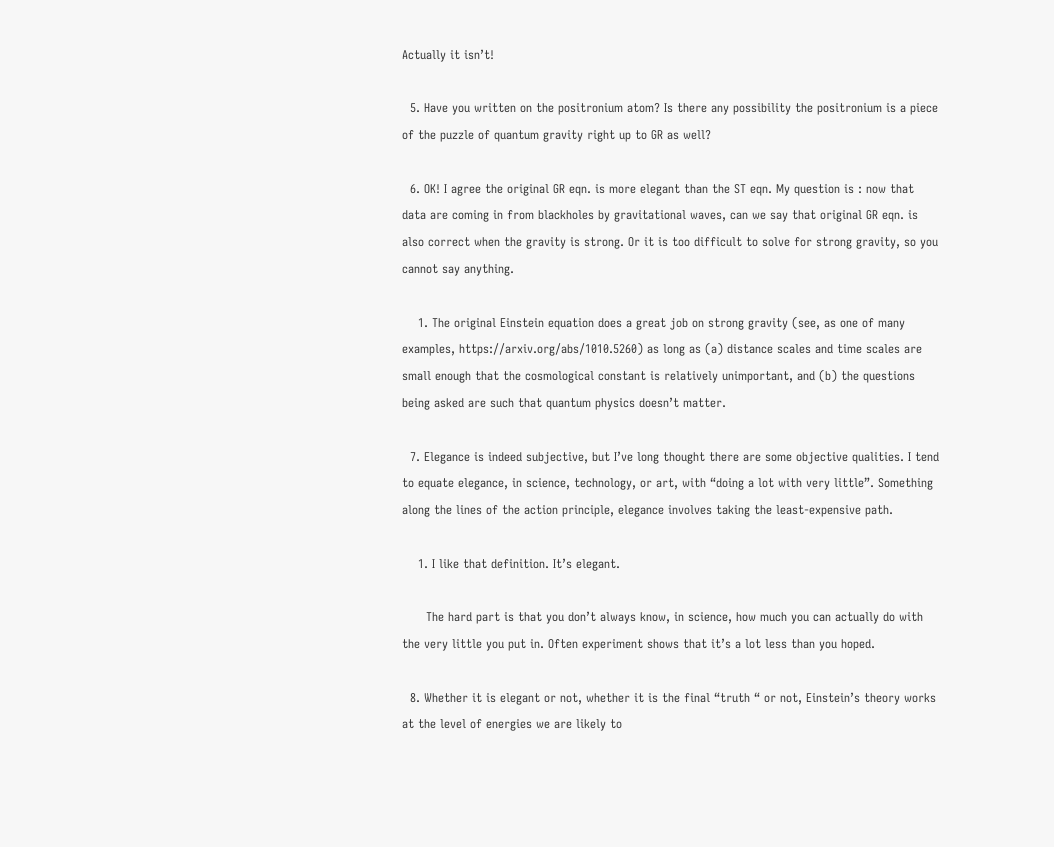Actually it isn’t!

  5. Have you written on the positronium atom? Is there any possibility the positronium is a piece of the puzzle of quantum gravity right up to GR as well?

  6. OK! I agree the original GR eqn. is more elegant than the ST eqn. My question is : now that data are coming in from blackholes by gravitational waves, can we say that original GR eqn. is also correct when the gravity is strong. Or it is too difficult to solve for strong gravity, so you cannot say anything.

    1. The original Einstein equation does a great job on strong gravity (see, as one of many examples, https://arxiv.org/abs/1010.5260) as long as (a) distance scales and time scales are small enough that the cosmological constant is relatively unimportant, and (b) the questions being asked are such that quantum physics doesn’t matter.

  7. Elegance is indeed subjective, but I’ve long thought there are some objective qualities. I tend to equate elegance, in science, technology, or art, with “doing a lot with very little”. Something along the lines of the action principle, elegance involves taking the least-expensive path.

    1. I like that definition. It’s elegant.

      The hard part is that you don’t always know, in science, how much you can actually do with the very little you put in. Often experiment shows that it’s a lot less than you hoped.

  8. Whether it is elegant or not, whether it is the final “truth “ or not, Einstein’s theory works at the level of energies we are likely to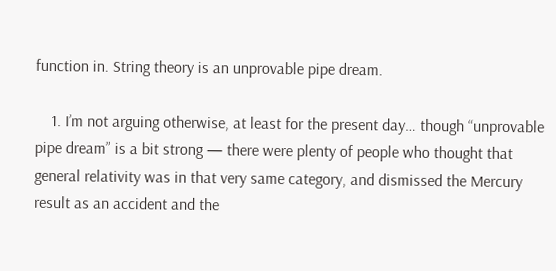function in. String theory is an unprovable pipe dream.

    1. I’m not arguing otherwise, at least for the present day… though “unprovable pipe dream” is a bit strong — there were plenty of people who thought that general relativity was in that very same category, and dismissed the Mercury result as an accident and the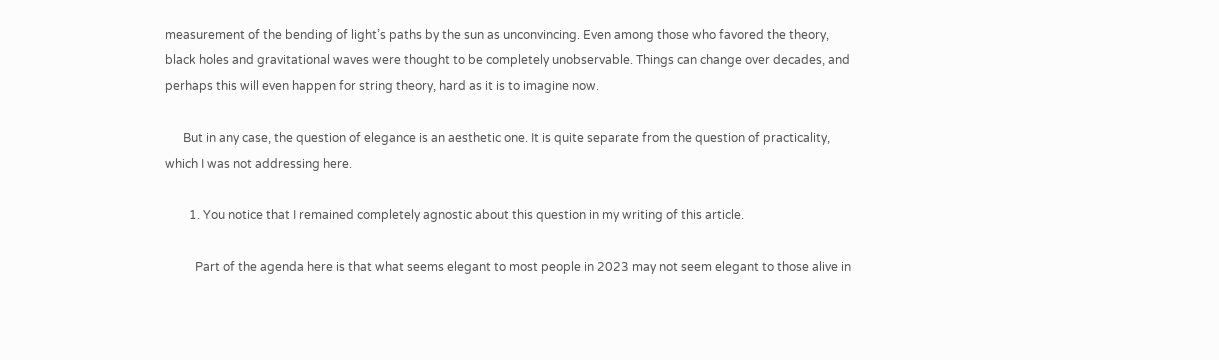measurement of the bending of light’s paths by the sun as unconvincing. Even among those who favored the theory, black holes and gravitational waves were thought to be completely unobservable. Things can change over decades, and perhaps this will even happen for string theory, hard as it is to imagine now.

      But in any case, the question of elegance is an aesthetic one. It is quite separate from the question of practicality, which I was not addressing here.

        1. You notice that I remained completely agnostic about this question in my writing of this article.

          Part of the agenda here is that what seems elegant to most people in 2023 may not seem elegant to those alive in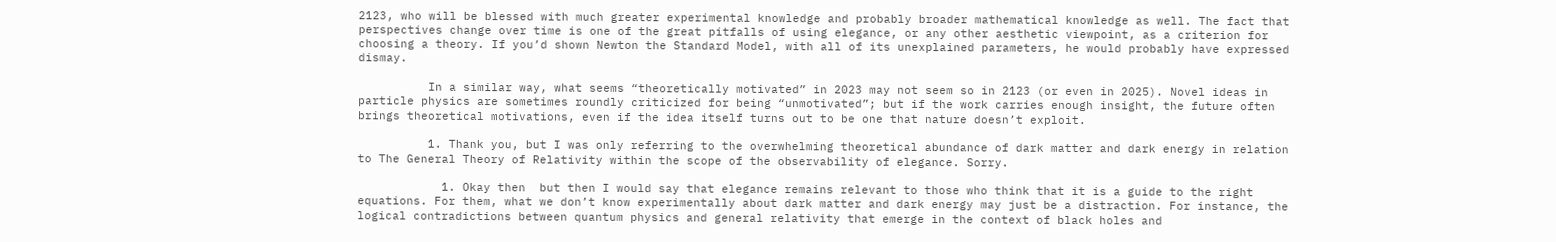2123, who will be blessed with much greater experimental knowledge and probably broader mathematical knowledge as well. The fact that perspectives change over time is one of the great pitfalls of using elegance, or any other aesthetic viewpoint, as a criterion for choosing a theory. If you’d shown Newton the Standard Model, with all of its unexplained parameters, he would probably have expressed dismay.

          In a similar way, what seems “theoretically motivated” in 2023 may not seem so in 2123 (or even in 2025). Novel ideas in particle physics are sometimes roundly criticized for being “unmotivated”; but if the work carries enough insight, the future often brings theoretical motivations, even if the idea itself turns out to be one that nature doesn’t exploit.

          1. Thank you, but I was only referring to the overwhelming theoretical abundance of dark matter and dark energy in relation to The General Theory of Relativity within the scope of the observability of elegance. Sorry.

            1. Okay then  but then I would say that elegance remains relevant to those who think that it is a guide to the right equations. For them, what we don’t know experimentally about dark matter and dark energy may just be a distraction. For instance, the logical contradictions between quantum physics and general relativity that emerge in the context of black holes and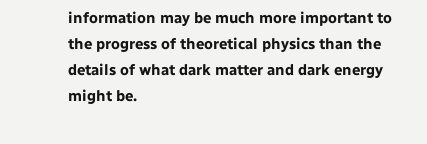information may be much more important to the progress of theoretical physics than the details of what dark matter and dark energy might be.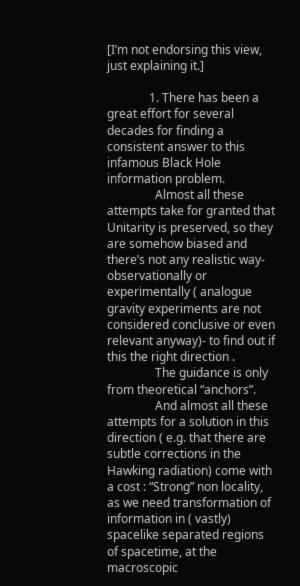[I’m not endorsing this view, just explaining it.]

              1. There has been a great effort for several decades for finding a consistent answer to this infamous Black Hole information problem.
                Almost all these attempts take for granted that Unitarity is preserved, so they are somehow biased and there’s not any realistic way- observationally or experimentally ( analogue gravity experiments are not considered conclusive or even relevant anyway)- to find out if this the right direction .
                The guidance is only from theoretical “anchors”.
                And almost all these attempts for a solution in this direction ( e.g. that there are subtle corrections in the Hawking radiation) come with a cost : “Strong” non locality, as we need transformation of information in ( vastly) spacelike separated regions of spacetime, at the macroscopic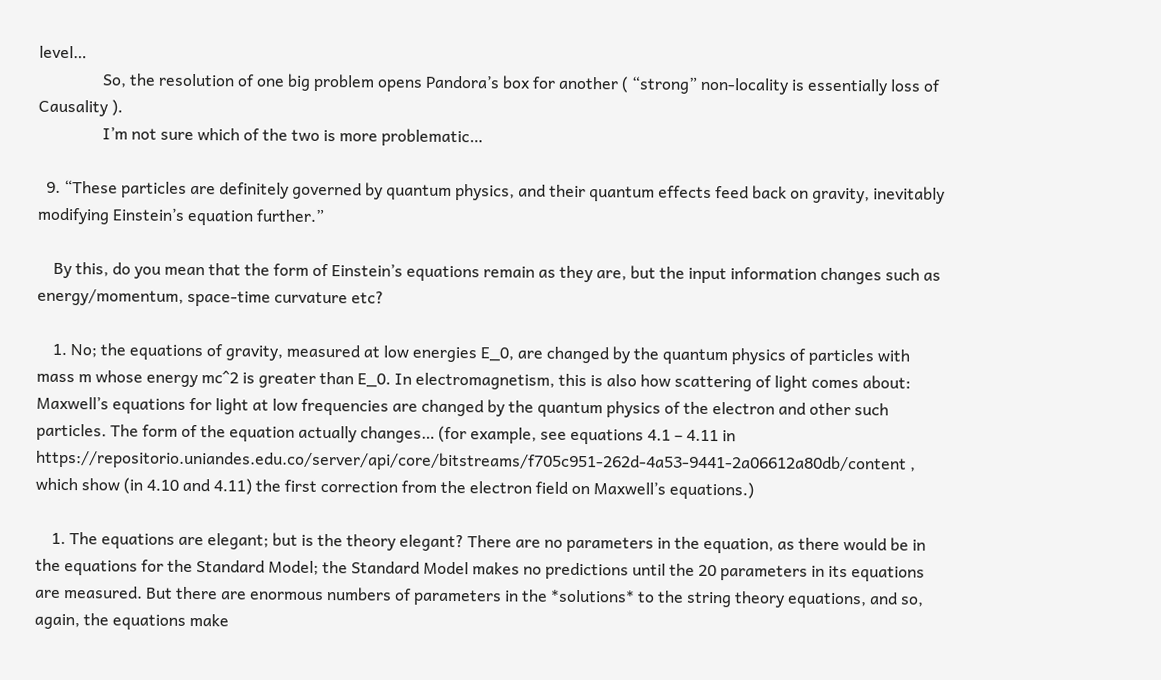level…
                So, the resolution of one big problem opens Pandora’s box for another ( “strong” non-locality is essentially loss of Causality ).
                I’m not sure which of the two is more problematic…

  9. “These particles are definitely governed by quantum physics, and their quantum effects feed back on gravity, inevitably modifying Einstein’s equation further.”

    By this, do you mean that the form of Einstein’s equations remain as they are, but the input information changes such as energy/momentum, space-time curvature etc?

    1. No; the equations of gravity, measured at low energies E_0, are changed by the quantum physics of particles with mass m whose energy mc^2 is greater than E_0. In electromagnetism, this is also how scattering of light comes about: Maxwell’s equations for light at low frequencies are changed by the quantum physics of the electron and other such particles. The form of the equation actually changes… (for example, see equations 4.1 – 4.11 in https://repositorio.uniandes.edu.co/server/api/core/bitstreams/f705c951-262d-4a53-9441-2a06612a80db/content , which show (in 4.10 and 4.11) the first correction from the electron field on Maxwell’s equations.)

    1. The equations are elegant; but is the theory elegant? There are no parameters in the equation, as there would be in the equations for the Standard Model; the Standard Model makes no predictions until the 20 parameters in its equations are measured. But there are enormous numbers of parameters in the *solutions* to the string theory equations, and so, again, the equations make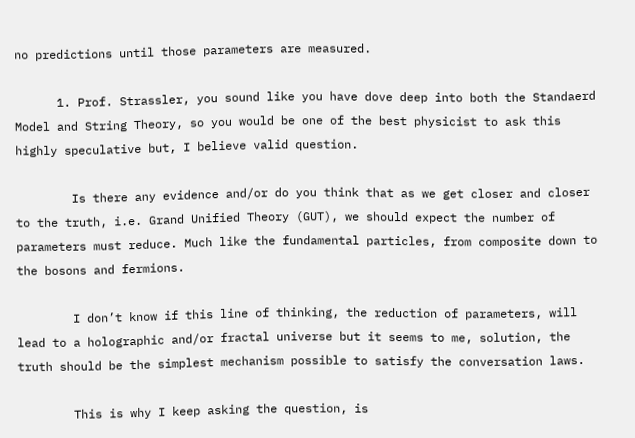no predictions until those parameters are measured.

      1. Prof. Strassler, you sound like you have dove deep into both the Standaerd Model and String Theory, so you would be one of the best physicist to ask this highly speculative but, I believe valid question.

        Is there any evidence and/or do you think that as we get closer and closer to the truth, i.e. Grand Unified Theory (GUT), we should expect the number of parameters must reduce. Much like the fundamental particles, from composite down to the bosons and fermions.

        I don’t know if this line of thinking, the reduction of parameters, will lead to a holographic and/or fractal universe but it seems to me, solution, the truth should be the simplest mechanism possible to satisfy the conversation laws.

        This is why I keep asking the question, is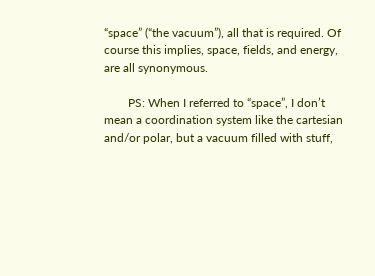“space” (“the vacuum”), all that is required. Of course this implies, space, fields, and energy, are all synonymous.

        PS: When I referred to “space”, I don’t mean a coordination system like the cartesian and/or polar, but a vacuum filled with stuff,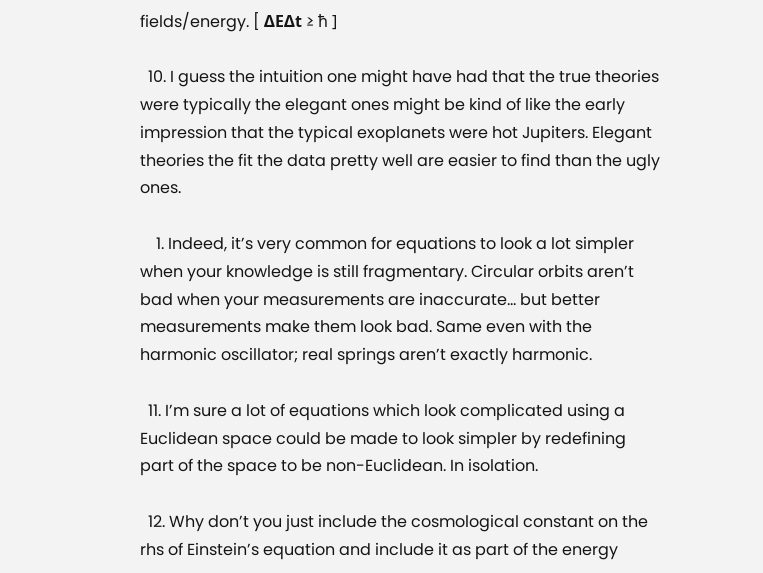fields/energy. [ ΔEΔt ≥ ћ ]

  10. I guess the intuition one might have had that the true theories were typically the elegant ones might be kind of like the early impression that the typical exoplanets were hot Jupiters. Elegant theories the fit the data pretty well are easier to find than the ugly ones.

    1. Indeed, it’s very common for equations to look a lot simpler when your knowledge is still fragmentary. Circular orbits aren’t bad when your measurements are inaccurate… but better measurements make them look bad. Same even with the harmonic oscillator; real springs aren’t exactly harmonic.

  11. I’m sure a lot of equations which look complicated using a Euclidean space could be made to look simpler by redefining part of the space to be non-Euclidean. In isolation.

  12. Why don’t you just include the cosmological constant on the rhs of Einstein’s equation and include it as part of the energy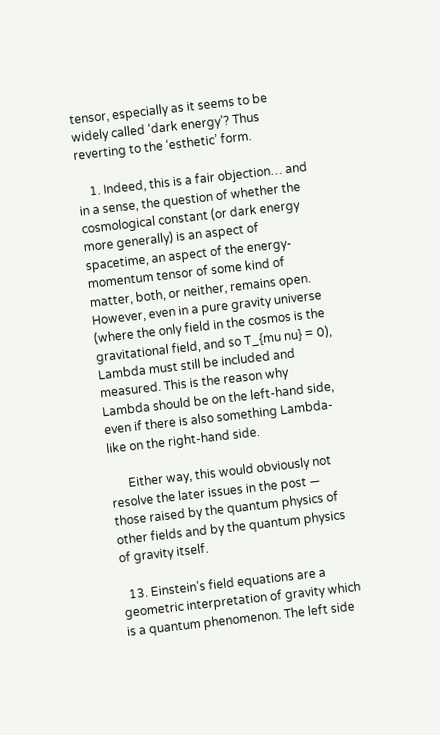tensor, especially as it seems to be widely called ‘dark energy’? Thus reverting to the ‘esthetic’ form.

    1. Indeed, this is a fair objection… and in a sense, the question of whether the cosmological constant (or dark energy more generally) is an aspect of spacetime, an aspect of the energy-momentum tensor of some kind of matter, both, or neither, remains open. However, even in a pure gravity universe (where the only field in the cosmos is the gravitational field, and so T_{mu nu} = 0), Lambda must still be included and measured. This is the reason why Lambda should be on the left-hand side, even if there is also something Lambda-like on the right-hand side.

      Either way, this would obviously not resolve the later issues in the post — those raised by the quantum physics of other fields and by the quantum physics of gravity itself.

  13. Einstein’s field equations are a geometric interpretation of gravity which is a quantum phenomenon. The left side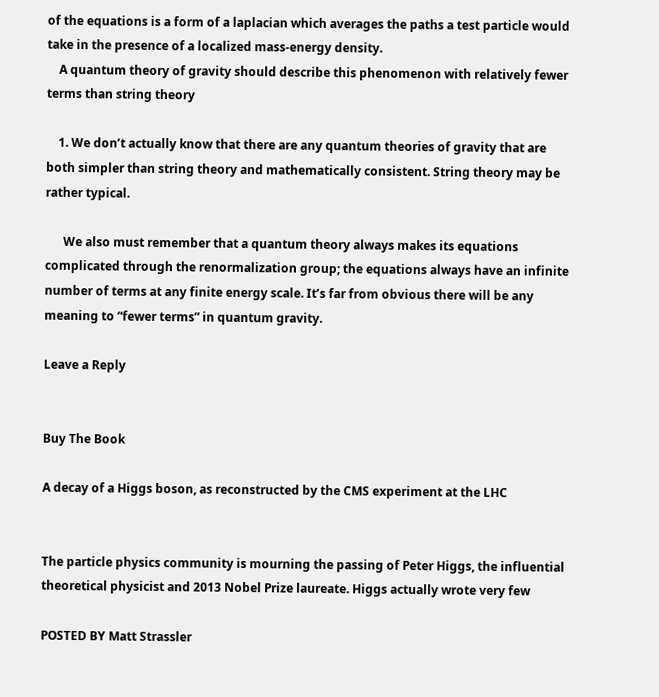of the equations is a form of a laplacian which averages the paths a test particle would take in the presence of a localized mass-energy density.
    A quantum theory of gravity should describe this phenomenon with relatively fewer terms than string theory

    1. We don’t actually know that there are any quantum theories of gravity that are both simpler than string theory and mathematically consistent. String theory may be rather typical.

      We also must remember that a quantum theory always makes its equations complicated through the renormalization group; the equations always have an infinite number of terms at any finite energy scale. It’s far from obvious there will be any meaning to “fewer terms” in quantum gravity.

Leave a Reply


Buy The Book

A decay of a Higgs boson, as reconstructed by the CMS experiment at the LHC


The particle physics community is mourning the passing of Peter Higgs, the influential theoretical physicist and 2013 Nobel Prize laureate. Higgs actually wrote very few

POSTED BY Matt Strassler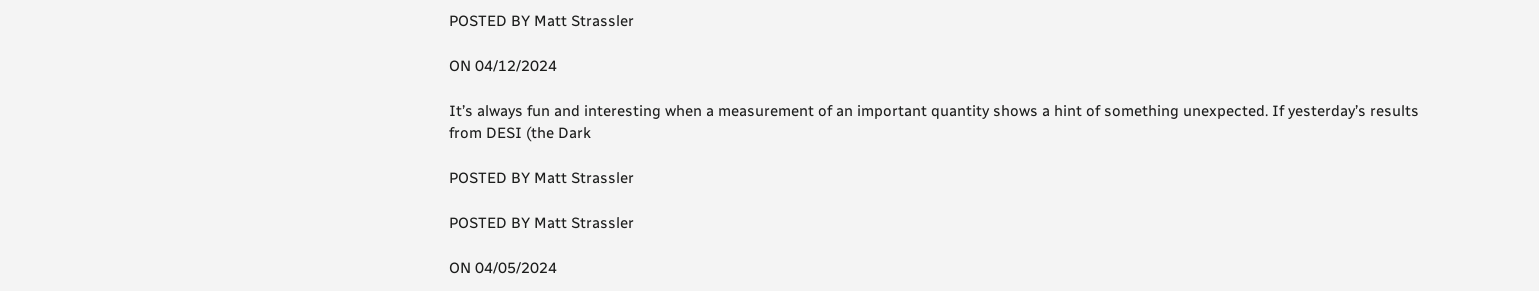POSTED BY Matt Strassler

ON 04/12/2024

It’s always fun and interesting when a measurement of an important quantity shows a hint of something unexpected. If yesterday’s results from DESI (the Dark

POSTED BY Matt Strassler

POSTED BY Matt Strassler

ON 04/05/2024